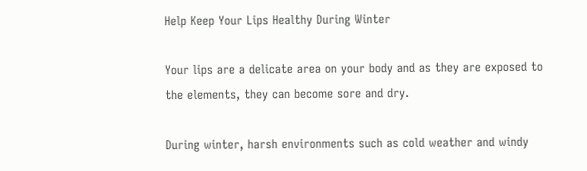Help Keep Your Lips Healthy During Winter

Your lips are a delicate area on your body and as they are exposed to the elements, they can become sore and dry.

During winter, harsh environments such as cold weather and windy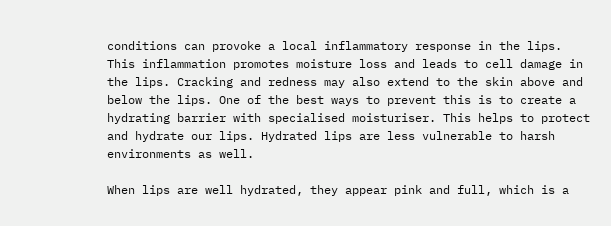conditions can provoke a local inflammatory response in the lips. This inflammation promotes moisture loss and leads to cell damage in the lips. Cracking and redness may also extend to the skin above and below the lips. One of the best ways to prevent this is to create a hydrating barrier with specialised moisturiser. This helps to protect and hydrate our lips. Hydrated lips are less vulnerable to harsh environments as well.

When lips are well hydrated, they appear pink and full, which is a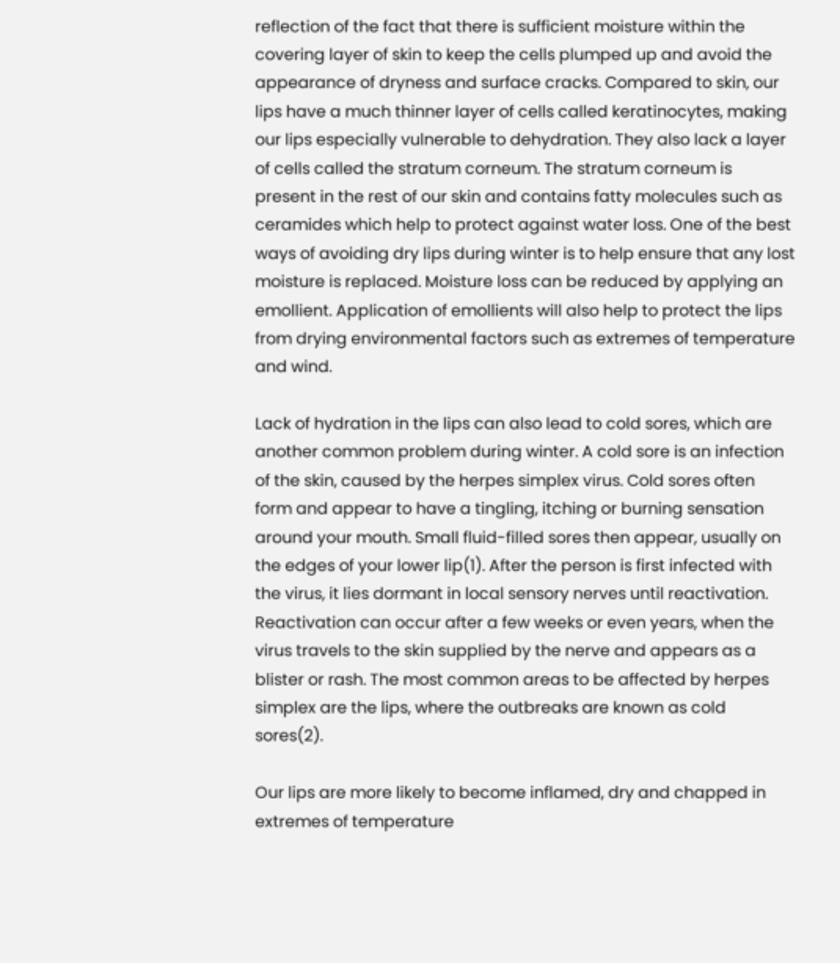reflection of the fact that there is sufficient moisture within the covering layer of skin to keep the cells plumped up and avoid the appearance of dryness and surface cracks. Compared to skin, our lips have a much thinner layer of cells called keratinocytes, making our lips especially vulnerable to dehydration. They also lack a layer of cells called the stratum corneum. The stratum corneum is present in the rest of our skin and contains fatty molecules such as ceramides which help to protect against water loss. One of the best ways of avoiding dry lips during winter is to help ensure that any lost moisture is replaced. Moisture loss can be reduced by applying an emollient. Application of emollients will also help to protect the lips from drying environmental factors such as extremes of temperature and wind.

Lack of hydration in the lips can also lead to cold sores, which are another common problem during winter. A cold sore is an infection of the skin, caused by the herpes simplex virus. Cold sores often form and appear to have a tingling, itching or burning sensation around your mouth. Small fluid-filled sores then appear, usually on the edges of your lower lip(1). After the person is first infected with the virus, it lies dormant in local sensory nerves until reactivation. Reactivation can occur after a few weeks or even years, when the virus travels to the skin supplied by the nerve and appears as a blister or rash. The most common areas to be affected by herpes simplex are the lips, where the outbreaks are known as cold sores(2).

Our lips are more likely to become inflamed, dry and chapped in extremes of temperature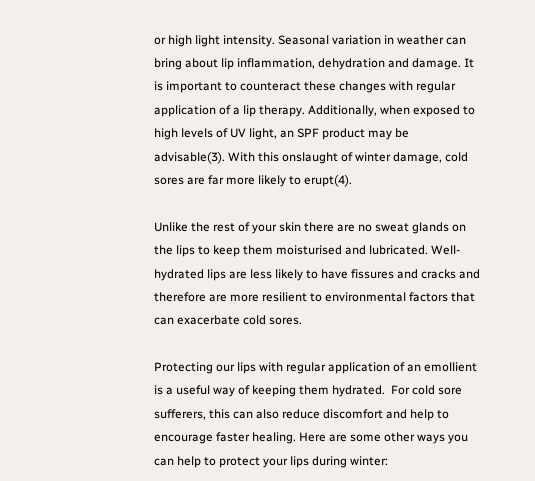or high light intensity. Seasonal variation in weather can bring about lip inflammation, dehydration and damage. It is important to counteract these changes with regular application of a lip therapy. Additionally, when exposed to high levels of UV light, an SPF product may be advisable(3). With this onslaught of winter damage, cold sores are far more likely to erupt(4).

Unlike the rest of your skin there are no sweat glands on the lips to keep them moisturised and lubricated. Well-hydrated lips are less likely to have fissures and cracks and therefore are more resilient to environmental factors that can exacerbate cold sores.

Protecting our lips with regular application of an emollient is a useful way of keeping them hydrated.  For cold sore sufferers, this can also reduce discomfort and help to encourage faster healing. Here are some other ways you can help to protect your lips during winter: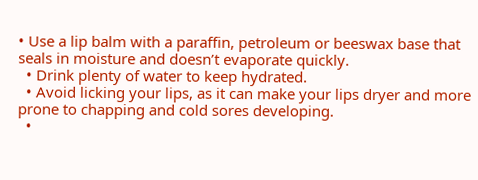• Use a lip balm with a paraffin, petroleum or beeswax base that seals in moisture and doesn’t evaporate quickly.
  • Drink plenty of water to keep hydrated.
  • Avoid licking your lips, as it can make your lips dryer and more prone to chapping and cold sores developing.
  •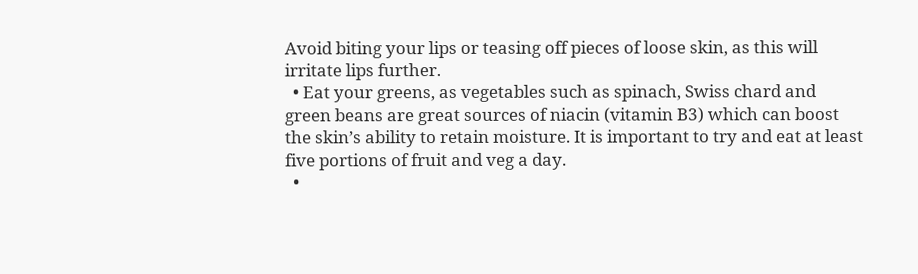Avoid biting your lips or teasing off pieces of loose skin, as this will irritate lips further.
  • Eat your greens, as vegetables such as spinach, Swiss chard and green beans are great sources of niacin (vitamin B3) which can boost the skin’s ability to retain moisture. It is important to try and eat at least five portions of fruit and veg a day.
  •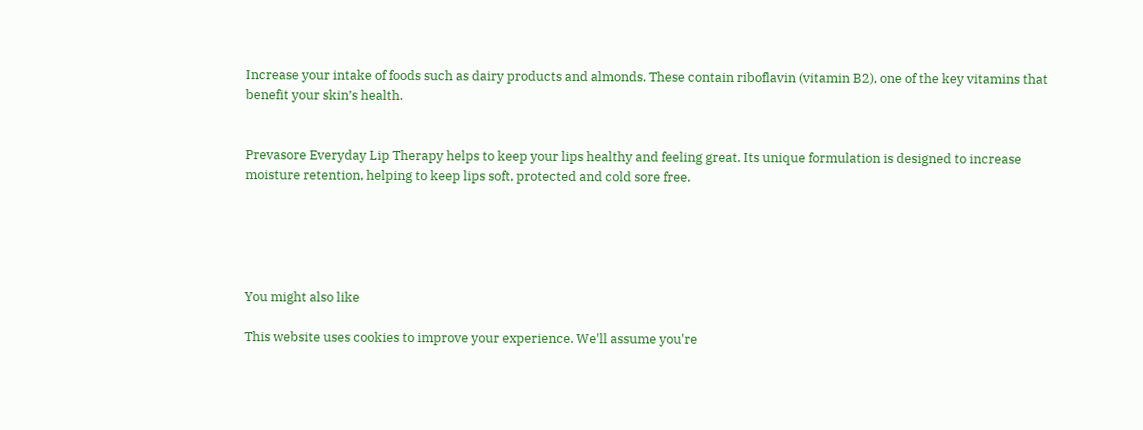Increase your intake of foods such as dairy products and almonds. These contain riboflavin (vitamin B2), one of the key vitamins that benefit your skin’s health.


Prevasore Everyday Lip Therapy helps to keep your lips healthy and feeling great. Its unique formulation is designed to increase moisture retention, helping to keep lips soft, protected and cold sore free.





You might also like

This website uses cookies to improve your experience. We'll assume you're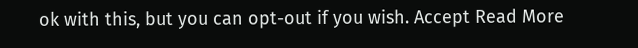ok with this, but you can opt-out if you wish. Accept Read More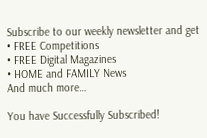Subscribe to our weekly newsletter and get
• FREE Competitions
• FREE Digital Magazines
• HOME and FAMILY News
And much more…

You have Successfully Subscribed!